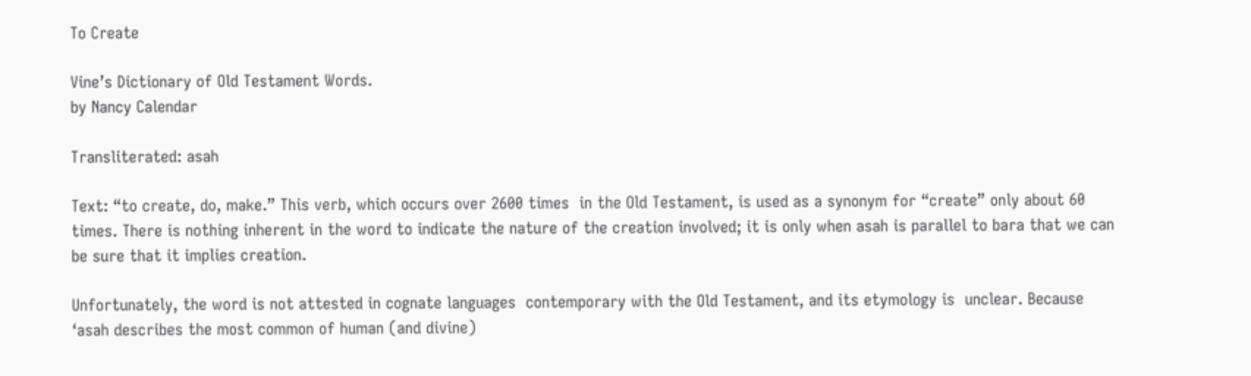To Create

Vine’s Dictionary of Old Testament Words.
by Nancy Calendar

Transliterated: asah

Text: “to create, do, make.” This verb, which occurs over 2600 times  in the Old Testament, is used as a synonym for “create” only about 60 times. There is nothing inherent in the word to indicate the nature of the creation involved; it is only when asah is parallel to bara that we can be sure that it implies creation.

Unfortunately, the word is not attested in cognate languages  contemporary with the Old Testament, and its etymology is  unclear. Because ‘asah describes the most common of human (and divine)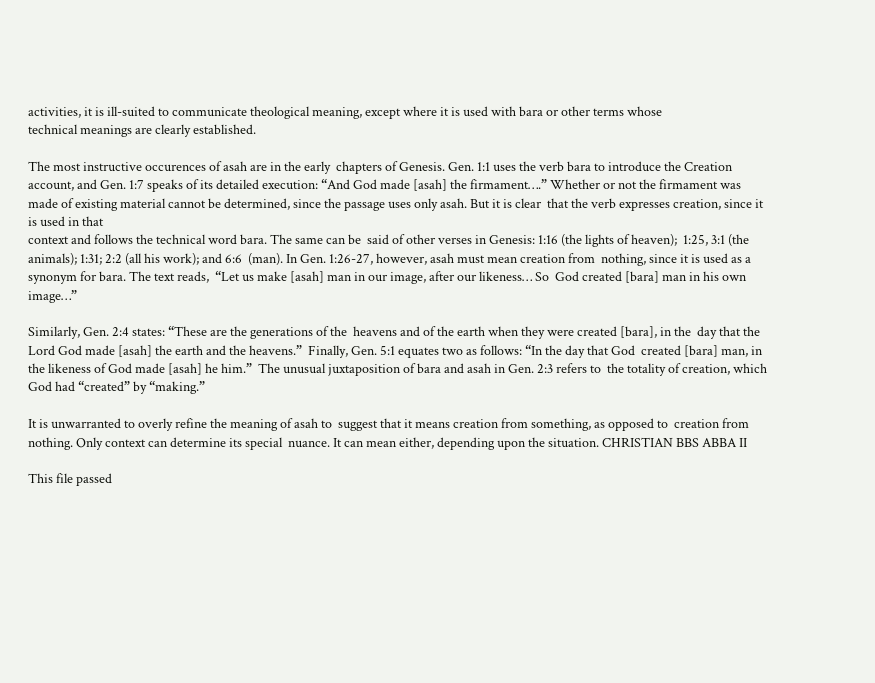activities, it is ill-suited to communicate theological meaning, except where it is used with bara or other terms whose
technical meanings are clearly established.

The most instructive occurences of asah are in the early  chapters of Genesis. Gen. 1:1 uses the verb bara to introduce the Creation account, and Gen. 1:7 speaks of its detailed execution: “And God made [asah] the firmament….” Whether or not the firmament was made of existing material cannot be determined, since the passage uses only asah. But it is clear  that the verb expresses creation, since it is used in that
context and follows the technical word bara. The same can be  said of other verses in Genesis: 1:16 (the lights of heaven);  1:25, 3:1 (the animals); 1:31; 2:2 (all his work); and 6:6  (man). In Gen. 1:26-27, however, asah must mean creation from  nothing, since it is used as a synonym for bara. The text reads,  “Let us make [asah] man in our image, after our likeness… So  God created [bara] man in his own image…”

Similarly, Gen. 2:4 states: “These are the generations of the  heavens and of the earth when they were created [bara], in the  day that the Lord God made [asah] the earth and the heavens.”  Finally, Gen. 5:1 equates two as follows: “In the day that God  created [bara] man, in the likeness of God made [asah] he him.”  The unusual juxtaposition of bara and asah in Gen. 2:3 refers to  the totality of creation, which God had “created” by “making.”

It is unwarranted to overly refine the meaning of asah to  suggest that it means creation from something, as opposed to  creation from nothing. Only context can determine its special  nuance. It can mean either, depending upon the situation. CHRISTIAN BBS ABBA II

This file passed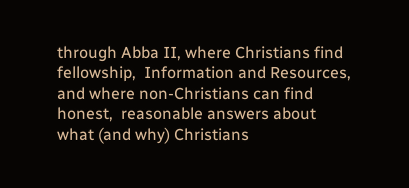through Abba II, where Christians find fellowship,  Information and Resources, and where non-Christians can find honest,  reasonable answers about what (and why) Christians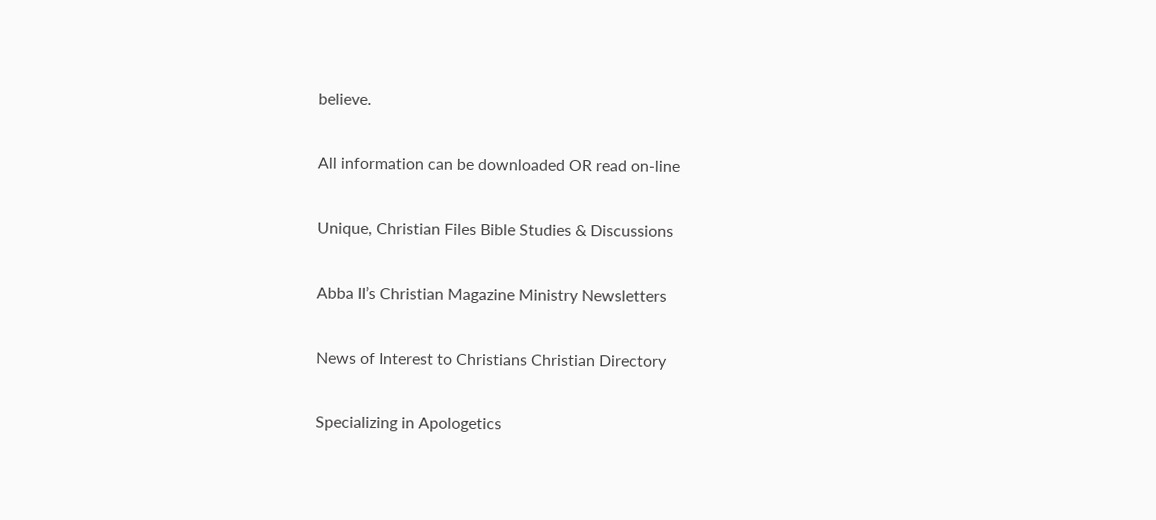believe.

All information can be downloaded OR read on-line

Unique, Christian Files Bible Studies & Discussions

Abba II’s Christian Magazine Ministry Newsletters

News of Interest to Christians Christian Directory

Specializing in Apologetics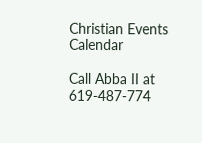Christian Events Calendar

Call Abba II at 619-487-774